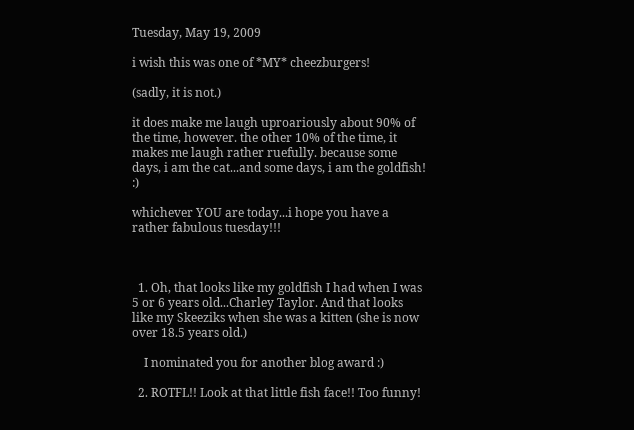Tuesday, May 19, 2009

i wish this was one of *MY* cheezburgers!

(sadly, it is not.)

it does make me laugh uproariously about 90% of the time, however. the other 10% of the time, it makes me laugh rather ruefully. because some days, i am the cat...and some days, i am the goldfish! :)

whichever YOU are today...i hope you have a rather fabulous tuesday!!!



  1. Oh, that looks like my goldfish I had when I was 5 or 6 years old...Charley Taylor. And that looks like my Skeeziks when she was a kitten (she is now over 18.5 years old.)

    I nominated you for another blog award :)

  2. ROTFL!! Look at that little fish face!! Too funny!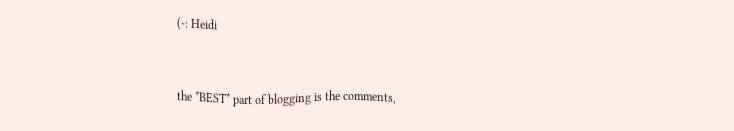(-: Heidi


the *BEST* part of blogging is the comments,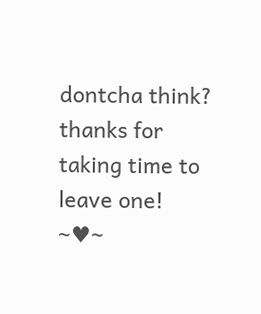dontcha think? thanks for taking time to leave one! ~♥~